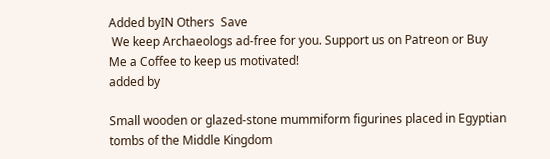Added byIN Others  Save
 We keep Archaeologs ad-free for you. Support us on Patreon or Buy Me a Coffee to keep us motivated!
added by

Small wooden or glazed-stone mummiform figurines placed in Egyptian tombs of the Middle Kingdom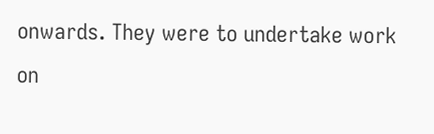onwards. They were to undertake work on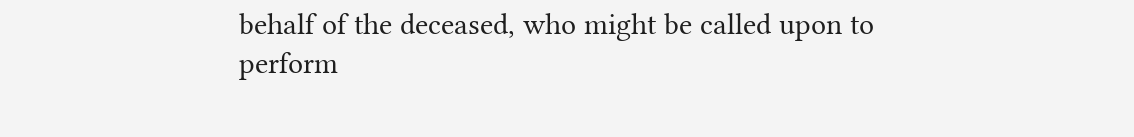behalf of the deceased, who might be called upon to perform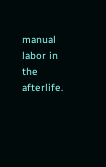manual labor in the afterlife.